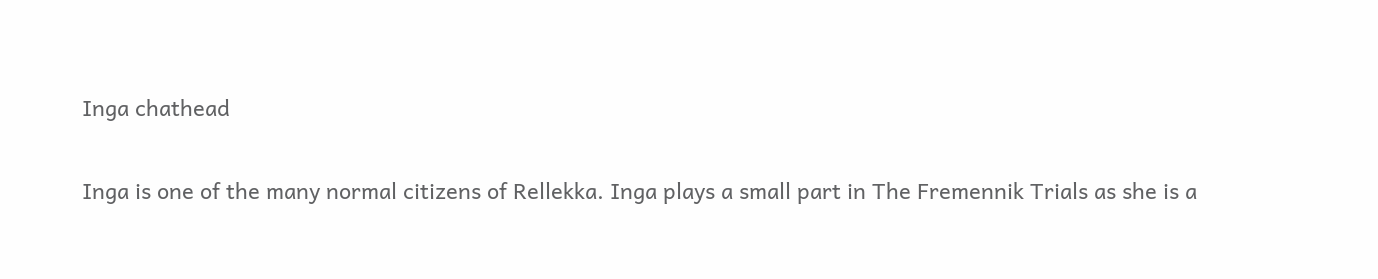Inga chathead

Inga is one of the many normal citizens of Rellekka. Inga plays a small part in The Fremennik Trials as she is a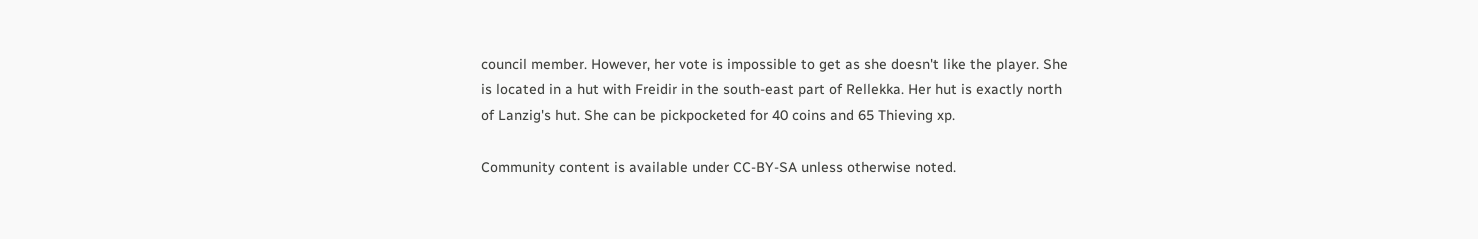council member. However, her vote is impossible to get as she doesn't like the player. She is located in a hut with Freidir in the south-east part of Rellekka. Her hut is exactly north of Lanzig's hut. She can be pickpocketed for 40 coins and 65 Thieving xp.

Community content is available under CC-BY-SA unless otherwise noted.